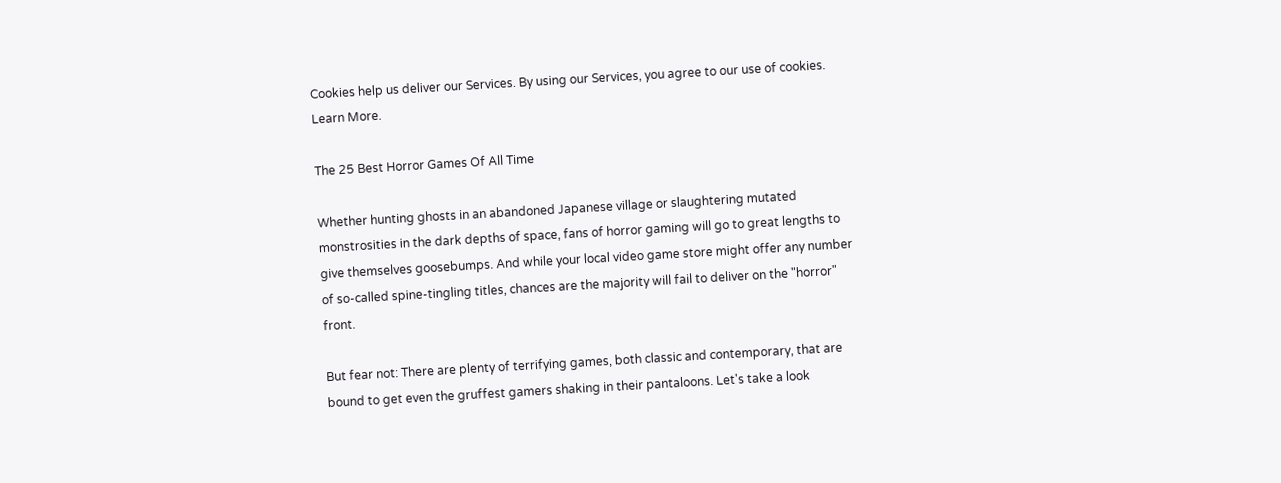Cookies help us deliver our Services. By using our Services, you agree to our use of cookies. Learn More.

The 25 Best Horror Games Of All Time

Whether hunting ghosts in an abandoned Japanese village or slaughtering mutated monstrosities in the dark depths of space, fans of horror gaming will go to great lengths to give themselves goosebumps. And while your local video game store might offer any number of so-called spine-tingling titles, chances are the majority will fail to deliver on the "horror" front.

But fear not: There are plenty of terrifying games, both classic and contemporary, that are bound to get even the gruffest gamers shaking in their pantaloons. Let's take a look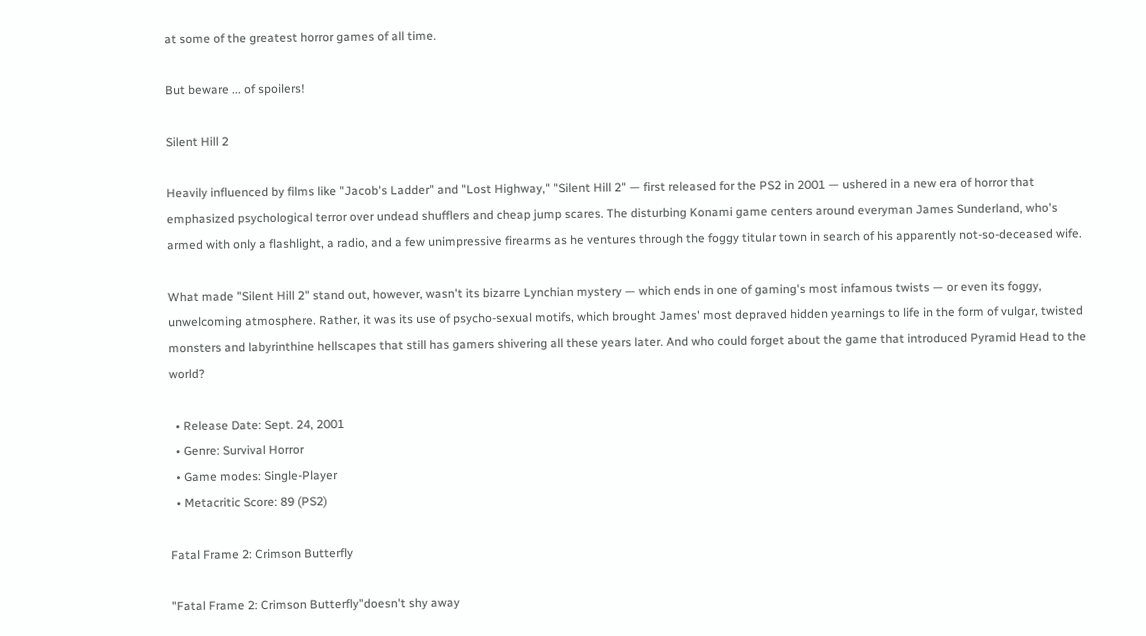at some of the greatest horror games of all time.

But beware ... of spoilers!

Silent Hill 2

Heavily influenced by films like "Jacob's Ladder" and "Lost Highway," "Silent Hill 2" — first released for the PS2 in 2001 — ushered in a new era of horror that emphasized psychological terror over undead shufflers and cheap jump scares. The disturbing Konami game centers around everyman James Sunderland, who's armed with only a flashlight, a radio, and a few unimpressive firearms as he ventures through the foggy titular town in search of his apparently not-so-deceased wife.

What made "Silent Hill 2" stand out, however, wasn't its bizarre Lynchian mystery — which ends in one of gaming's most infamous twists — or even its foggy, unwelcoming atmosphere. Rather, it was its use of psycho-sexual motifs, which brought James' most depraved hidden yearnings to life in the form of vulgar, twisted monsters and labyrinthine hellscapes that still has gamers shivering all these years later. And who could forget about the game that introduced Pyramid Head to the world?

  • Release Date: Sept. 24, 2001
  • Genre: Survival Horror
  • Game modes: Single-Player
  • Metacritic Score: 89 (PS2)

Fatal Frame 2: Crimson Butterfly

"Fatal Frame 2: Crimson Butterfly"doesn't shy away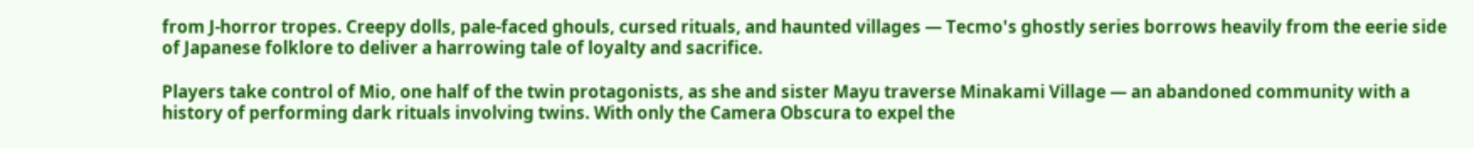from J-horror tropes. Creepy dolls, pale-faced ghouls, cursed rituals, and haunted villages — Tecmo's ghostly series borrows heavily from the eerie side of Japanese folklore to deliver a harrowing tale of loyalty and sacrifice.

Players take control of Mio, one half of the twin protagonists, as she and sister Mayu traverse Minakami Village — an abandoned community with a history of performing dark rituals involving twins. With only the Camera Obscura to expel the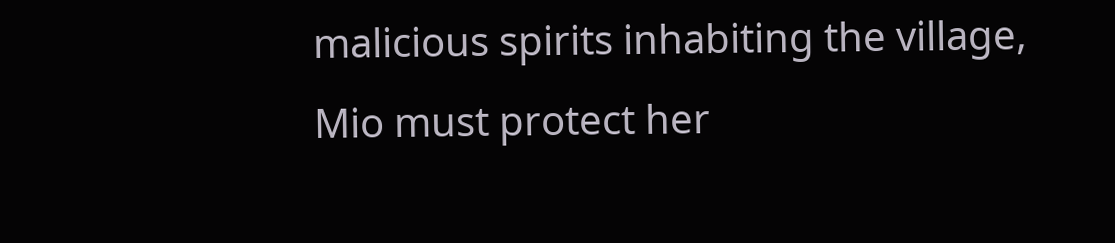malicious spirits inhabiting the village, Mio must protect her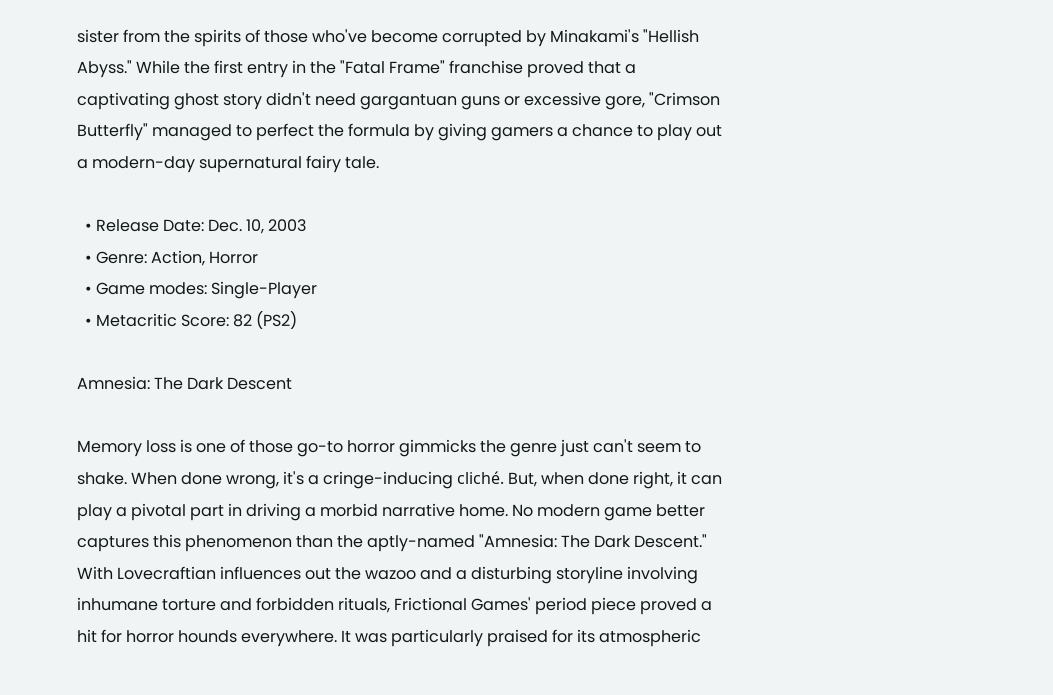sister from the spirits of those who've become corrupted by Minakami's "Hellish Abyss." While the first entry in the "Fatal Frame" franchise proved that a captivating ghost story didn't need gargantuan guns or excessive gore, "Crimson Butterfly" managed to perfect the formula by giving gamers a chance to play out a modern-day supernatural fairy tale.

  • Release Date: Dec. 10, 2003
  • Genre: Action, Horror
  • Game modes: Single-Player
  • Metacritic Score: 82 (PS2)

Amnesia: The Dark Descent

Memory loss is one of those go-to horror gimmicks the genre just can't seem to shake. When done wrong, it's a cringe-inducing cliché. But, when done right, it can play a pivotal part in driving a morbid narrative home. No modern game better captures this phenomenon than the aptly-named "Amnesia: The Dark Descent." With Lovecraftian influences out the wazoo and a disturbing storyline involving inhumane torture and forbidden rituals, Frictional Games' period piece proved a hit for horror hounds everywhere. It was particularly praised for its atmospheric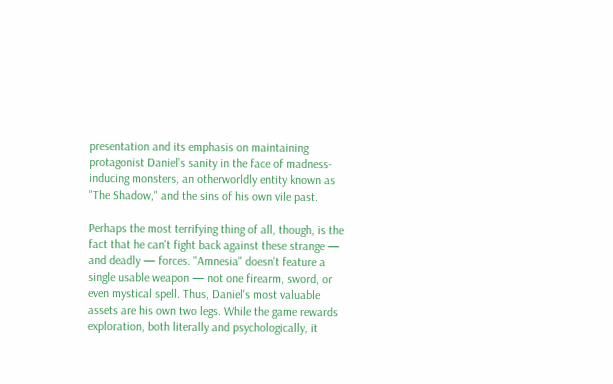presentation and its emphasis on maintaining protagonist Daniel's sanity in the face of madness-inducing monsters, an otherworldly entity known as "The Shadow," and the sins of his own vile past.

Perhaps the most terrifying thing of all, though, is the fact that he can't fight back against these strange — and deadly — forces. "Amnesia" doesn't feature a single usable weapon — not one firearm, sword, or even mystical spell. Thus, Daniel's most valuable assets are his own two legs. While the game rewards exploration, both literally and psychologically, it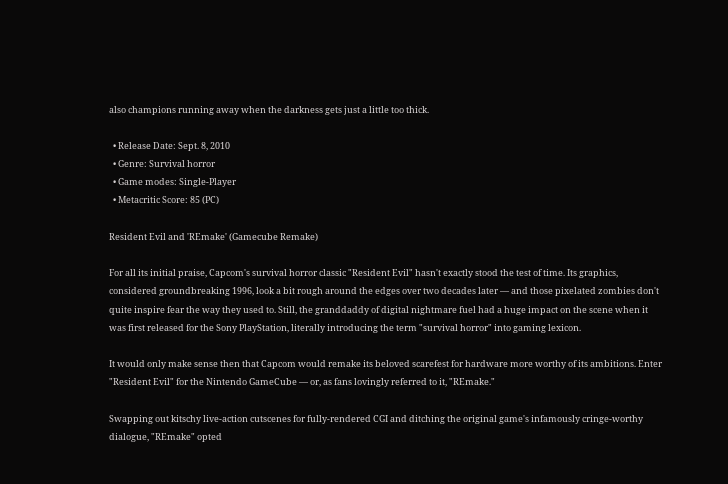also champions running away when the darkness gets just a little too thick.

  • Release Date: Sept. 8, 2010
  • Genre: Survival horror
  • Game modes: Single-Player
  • Metacritic Score: 85 (PC)

Resident Evil and 'REmake' (Gamecube Remake)

For all its initial praise, Capcom's survival horror classic "Resident Evil" hasn't exactly stood the test of time. Its graphics, considered groundbreaking 1996, look a bit rough around the edges over two decades later — and those pixelated zombies don't quite inspire fear the way they used to. Still, the granddaddy of digital nightmare fuel had a huge impact on the scene when it was first released for the Sony PlayStation, literally introducing the term "survival horror" into gaming lexicon.

It would only make sense then that Capcom would remake its beloved scarefest for hardware more worthy of its ambitions. Enter "Resident Evil" for the Nintendo GameCube — or, as fans lovingly referred to it, "REmake."

Swapping out kitschy live-action cutscenes for fully-rendered CGI and ditching the original game's infamously cringe-worthy dialogue, "REmake" opted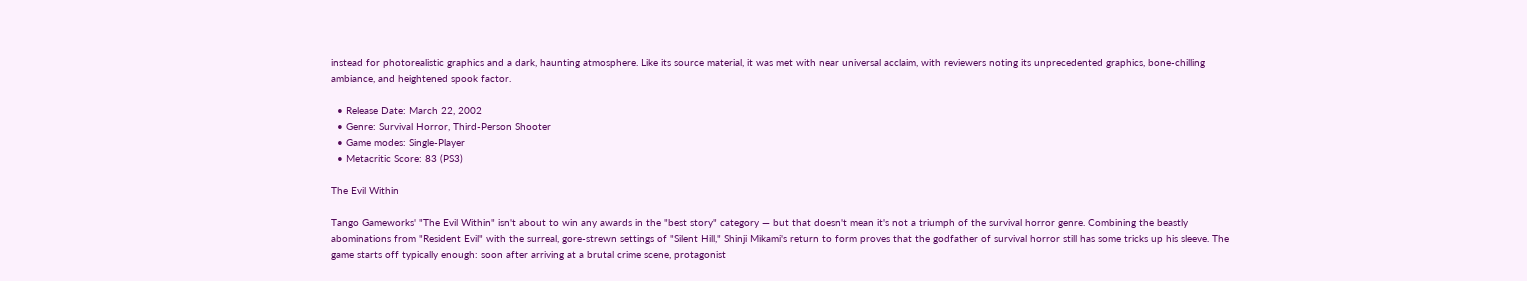instead for photorealistic graphics and a dark, haunting atmosphere. Like its source material, it was met with near universal acclaim, with reviewers noting its unprecedented graphics, bone-chilling ambiance, and heightened spook factor.

  • Release Date: March 22, 2002
  • Genre: Survival Horror, Third-Person Shooter
  • Game modes: Single-Player
  • Metacritic Score: 83 (PS3)

The Evil Within

Tango Gameworks' "The Evil Within" isn't about to win any awards in the "best story" category — but that doesn't mean it's not a triumph of the survival horror genre. Combining the beastly abominations from "Resident Evil" with the surreal, gore-strewn settings of "Silent Hill," Shinji Mikami's return to form proves that the godfather of survival horror still has some tricks up his sleeve. The game starts off typically enough: soon after arriving at a brutal crime scene, protagonist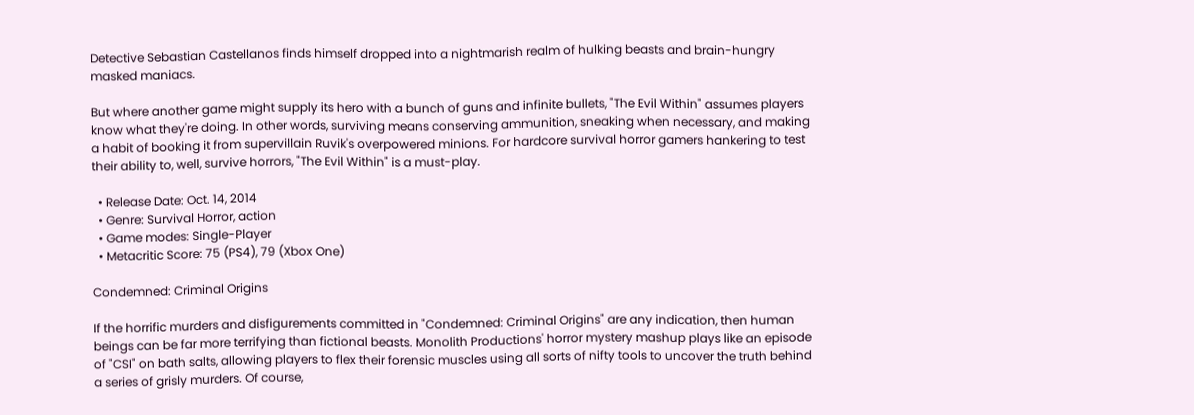Detective Sebastian Castellanos finds himself dropped into a nightmarish realm of hulking beasts and brain-hungry masked maniacs.

But where another game might supply its hero with a bunch of guns and infinite bullets, "The Evil Within" assumes players know what they're doing. In other words, surviving means conserving ammunition, sneaking when necessary, and making a habit of booking it from supervillain Ruvik's overpowered minions. For hardcore survival horror gamers hankering to test their ability to, well, survive horrors, "The Evil Within" is a must-play.

  • Release Date: Oct. 14, 2014
  • Genre: Survival Horror, action
  • Game modes: Single-Player
  • Metacritic Score: 75 (PS4), 79 (Xbox One)

Condemned: Criminal Origins

If the horrific murders and disfigurements committed in "Condemned: Criminal Origins" are any indication, then human beings can be far more terrifying than fictional beasts. Monolith Productions' horror mystery mashup plays like an episode of "CSI" on bath salts, allowing players to flex their forensic muscles using all sorts of nifty tools to uncover the truth behind a series of grisly murders. Of course,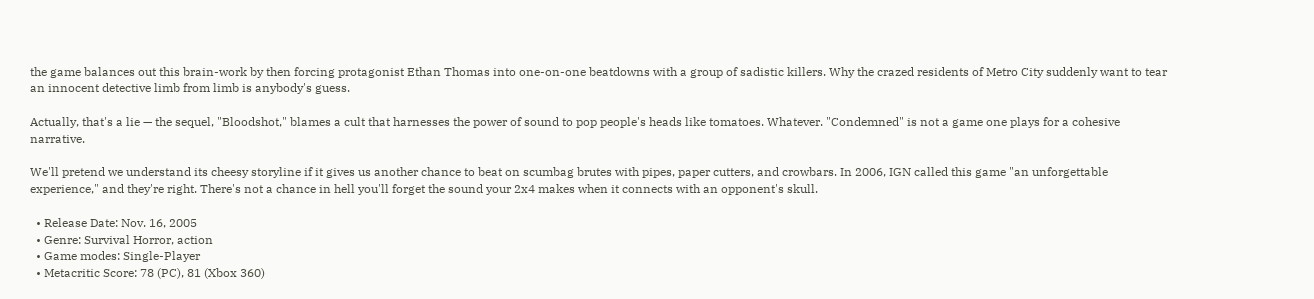the game balances out this brain-work by then forcing protagonist Ethan Thomas into one-on-one beatdowns with a group of sadistic killers. Why the crazed residents of Metro City suddenly want to tear an innocent detective limb from limb is anybody's guess.

Actually, that's a lie — the sequel, "Bloodshot," blames a cult that harnesses the power of sound to pop people's heads like tomatoes. Whatever. "Condemned" is not a game one plays for a cohesive narrative.

We'll pretend we understand its cheesy storyline if it gives us another chance to beat on scumbag brutes with pipes, paper cutters, and crowbars. In 2006, IGN called this game "an unforgettable experience," and they're right. There's not a chance in hell you'll forget the sound your 2x4 makes when it connects with an opponent's skull.

  • Release Date: Nov. 16, 2005
  • Genre: Survival Horror, action
  • Game modes: Single-Player
  • Metacritic Score: 78 (PC), 81 (Xbox 360)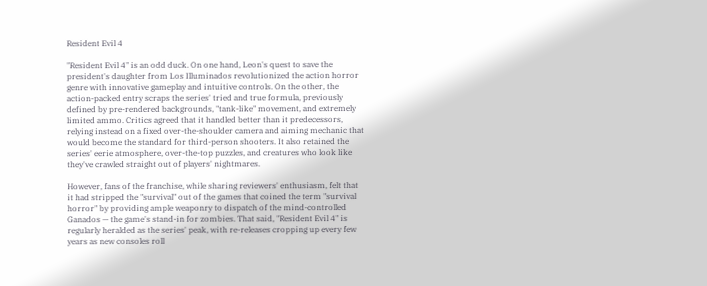Resident Evil 4

"Resident Evil 4" is an odd duck. On one hand, Leon's quest to save the president's daughter from Los Illuminados revolutionized the action horror genre with innovative gameplay and intuitive controls. On the other, the action-packed entry scraps the series' tried and true formula, previously defined by pre-rendered backgrounds, "tank-like" movement, and extremely limited ammo. Critics agreed that it handled better than it predecessors, relying instead on a fixed over-the-shoulder camera and aiming mechanic that would become the standard for third-person shooters. It also retained the series' eerie atmosphere, over-the-top puzzles, and creatures who look like they've crawled straight out of players' nightmares.

However, fans of the franchise, while sharing reviewers' enthusiasm, felt that it had stripped the "survival" out of the games that coined the term "survival horror" by providing ample weaponry to dispatch of the mind-controlled Ganados — the game's stand-in for zombies. That said, "Resident Evil 4" is regularly heralded as the series' peak, with re-releases cropping up every few years as new consoles roll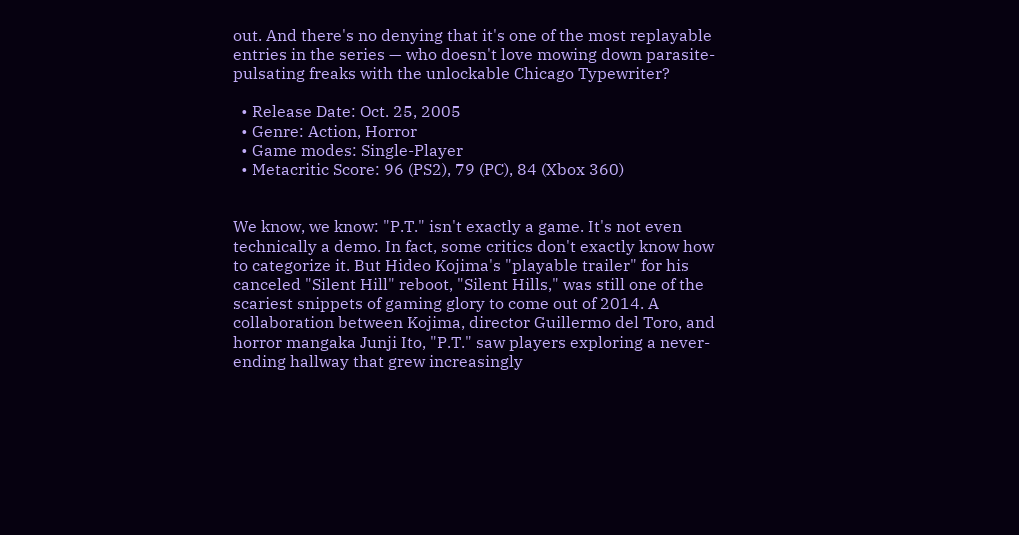out. And there's no denying that it's one of the most replayable entries in the series — who doesn't love mowing down parasite-pulsating freaks with the unlockable Chicago Typewriter?

  • Release Date: Oct. 25, 2005
  • Genre: Action, Horror
  • Game modes: Single-Player
  • Metacritic Score: 96 (PS2), 79 (PC), 84 (Xbox 360)


We know, we know: "P.T." isn't exactly a game. It's not even technically a demo. In fact, some critics don't exactly know how to categorize it. But Hideo Kojima's "playable trailer" for his canceled "Silent Hill" reboot, "Silent Hills," was still one of the scariest snippets of gaming glory to come out of 2014. A collaboration between Kojima, director Guillermo del Toro, and horror mangaka Junji Ito, "P.T." saw players exploring a never-ending hallway that grew increasingly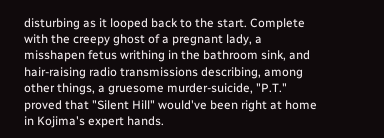disturbing as it looped back to the start. Complete with the creepy ghost of a pregnant lady, a misshapen fetus writhing in the bathroom sink, and hair-raising radio transmissions describing, among other things, a gruesome murder-suicide, "P.T." proved that "Silent Hill" would've been right at home in Kojima's expert hands.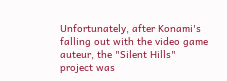Unfortunately, after Konami's falling out with the video game auteur, the "Silent Hills" project was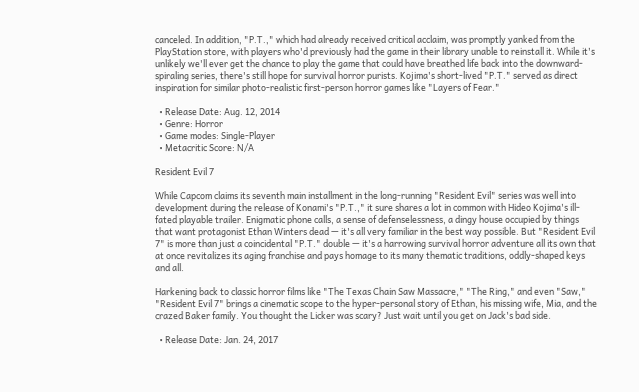canceled. In addition, "P.T.," which had already received critical acclaim, was promptly yanked from the PlayStation store, with players who'd previously had the game in their library unable to reinstall it. While it's unlikely we'll ever get the chance to play the game that could have breathed life back into the downward-spiraling series, there's still hope for survival horror purists. Kojima's short-lived "P.T." served as direct inspiration for similar photo-realistic first-person horror games like "Layers of Fear."

  • Release Date: Aug. 12, 2014
  • Genre: Horror
  • Game modes: Single-Player
  • Metacritic Score: N/A

Resident Evil 7

While Capcom claims its seventh main installment in the long-running "Resident Evil" series was well into development during the release of Konami's "P.T.," it sure shares a lot in common with Hideo Kojima's ill-fated playable trailer. Enigmatic phone calls, a sense of defenselessness, a dingy house occupied by things that want protagonist Ethan Winters dead — it's all very familiar in the best way possible. But "Resident Evil 7" is more than just a coincidental "P.T." double — it's a harrowing survival horror adventure all its own that at once revitalizes its aging franchise and pays homage to its many thematic traditions, oddly-shaped keys and all.

Harkening back to classic horror films like "The Texas Chain Saw Massacre," "The Ring," and even "Saw," "Resident Evil 7" brings a cinematic scope to the hyper-personal story of Ethan, his missing wife, Mia, and the crazed Baker family. You thought the Licker was scary? Just wait until you get on Jack's bad side.

  • Release Date: Jan. 24, 2017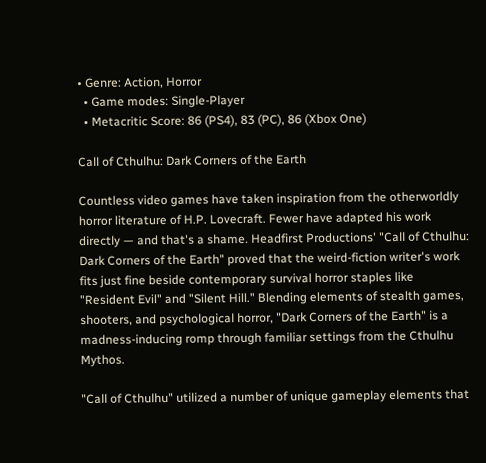• Genre: Action, Horror
  • Game modes: Single-Player
  • Metacritic Score: 86 (PS4), 83 (PC), 86 (Xbox One)

Call of Cthulhu: Dark Corners of the Earth

Countless video games have taken inspiration from the otherworldly horror literature of H.P. Lovecraft. Fewer have adapted his work directly — and that's a shame. Headfirst Productions' "Call of Cthulhu: Dark Corners of the Earth" proved that the weird-fiction writer's work fits just fine beside contemporary survival horror staples like "Resident Evil" and "Silent Hill." Blending elements of stealth games, shooters, and psychological horror, "Dark Corners of the Earth" is a madness-inducing romp through familiar settings from the Cthulhu Mythos.

"Call of Cthulhu" utilized a number of unique gameplay elements that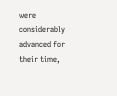were considerably advanced for their time,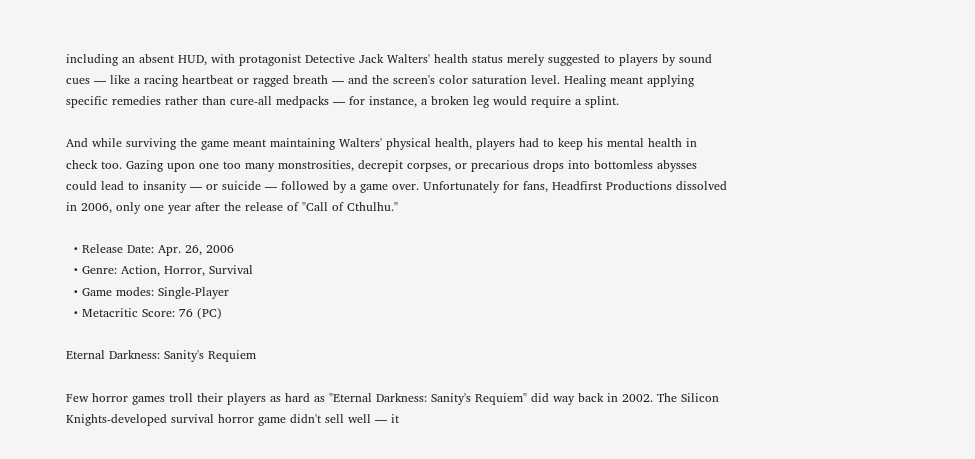including an absent HUD, with protagonist Detective Jack Walters' health status merely suggested to players by sound cues — like a racing heartbeat or ragged breath — and the screen's color saturation level. Healing meant applying specific remedies rather than cure-all medpacks — for instance, a broken leg would require a splint.

And while surviving the game meant maintaining Walters' physical health, players had to keep his mental health in check too. Gazing upon one too many monstrosities, decrepit corpses, or precarious drops into bottomless abysses could lead to insanity — or suicide — followed by a game over. Unfortunately for fans, Headfirst Productions dissolved in 2006, only one year after the release of "Call of Cthulhu."

  • Release Date: Apr. 26, 2006
  • Genre: Action, Horror, Survival
  • Game modes: Single-Player
  • Metacritic Score: 76 (PC)

Eternal Darkness: Sanity's Requiem

Few horror games troll their players as hard as "Eternal Darkness: Sanity's Requiem" did way back in 2002. The Silicon Knights-developed survival horror game didn't sell well — it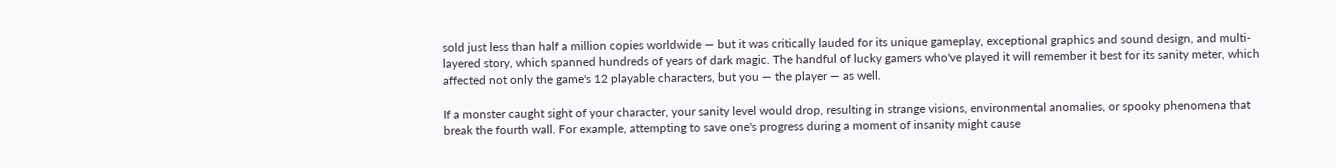sold just less than half a million copies worldwide — but it was critically lauded for its unique gameplay, exceptional graphics and sound design, and multi-layered story, which spanned hundreds of years of dark magic. The handful of lucky gamers who've played it will remember it best for its sanity meter, which affected not only the game's 12 playable characters, but you — the player — as well.

If a monster caught sight of your character, your sanity level would drop, resulting in strange visions, environmental anomalies, or spooky phenomena that break the fourth wall. For example, attempting to save one's progress during a moment of insanity might cause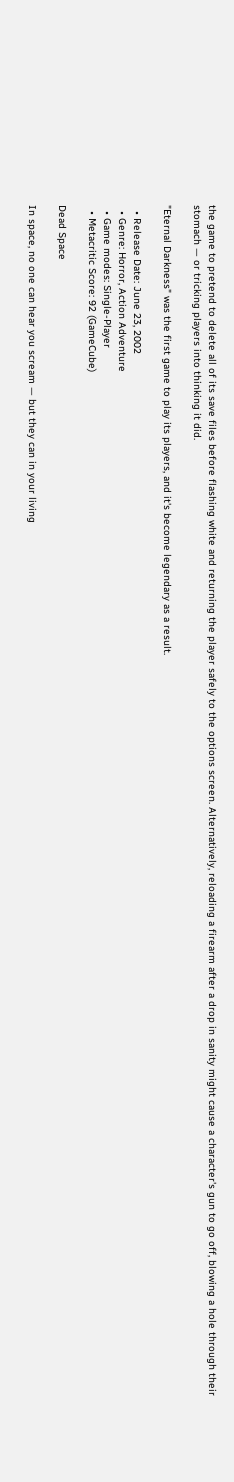the game to pretend to delete all of its save files before flashing white and returning the player safely to the options screen. Alternatively, reloading a firearm after a drop in sanity might cause a character's gun to go off, blowing a hole through their stomach — or tricking players into thinking it did.

"Eternal Darkness" was the first game to play its players, and it's become legendary as a result.

  • Release Date: June 23, 2002
  • Genre: Horror, Action Adventure
  • Game modes: Single-Player
  • Metacritic Score: 92 (GameCube)

Dead Space

In space, no one can hear you scream — but they can in your living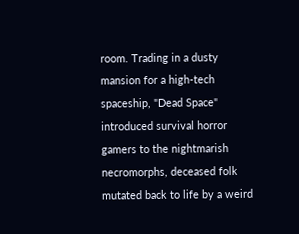room. Trading in a dusty mansion for a high-tech spaceship, "Dead Space" introduced survival horror gamers to the nightmarish necromorphs, deceased folk mutated back to life by a weird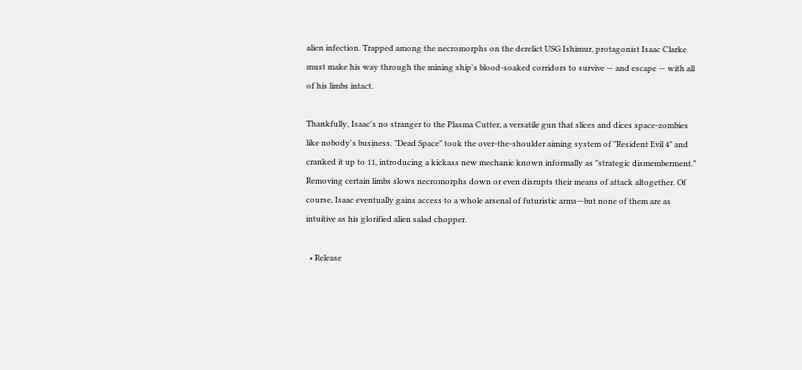alien infection. Trapped among the necromorphs on the derelict USG Ishimur, protagonist Isaac Clarke must make his way through the mining ship's blood-soaked corridors to survive — and escape — with all of his limbs intact.

Thankfully, Isaac's no stranger to the Plasma Cutter, a versatile gun that slices and dices space-zombies like nobody's business. "Dead Space" took the over-the-shoulder aiming system of "Resident Evil 4" and cranked it up to 11, introducing a kickass new mechanic known informally as "strategic dismemberment." Removing certain limbs slows necromorphs down or even disrupts their means of attack altogether. Of course, Isaac eventually gains access to a whole arsenal of futuristic arms—but none of them are as intuitive as his glorified alien salad chopper.

  • Release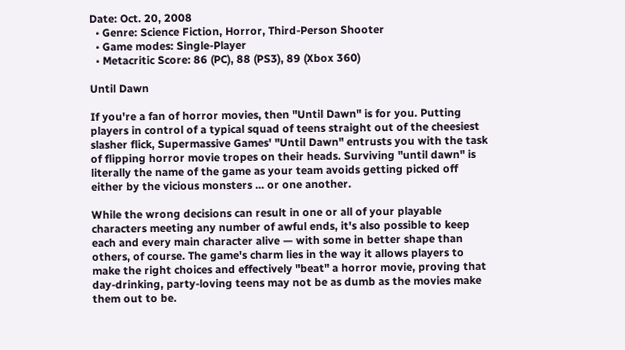Date: Oct. 20, 2008
  • Genre: Science Fiction, Horror, Third-Person Shooter
  • Game modes: Single-Player
  • Metacritic Score: 86 (PC), 88 (PS3), 89 (Xbox 360)

Until Dawn

If you're a fan of horror movies, then "Until Dawn" is for you. Putting players in control of a typical squad of teens straight out of the cheesiest slasher flick, Supermassive Games' "Until Dawn" entrusts you with the task of flipping horror movie tropes on their heads. Surviving "until dawn" is literally the name of the game as your team avoids getting picked off either by the vicious monsters ... or one another.

While the wrong decisions can result in one or all of your playable characters meeting any number of awful ends, it's also possible to keep each and every main character alive — with some in better shape than others, of course. The game's charm lies in the way it allows players to make the right choices and effectively "beat" a horror movie, proving that day-drinking, party-loving teens may not be as dumb as the movies make them out to be.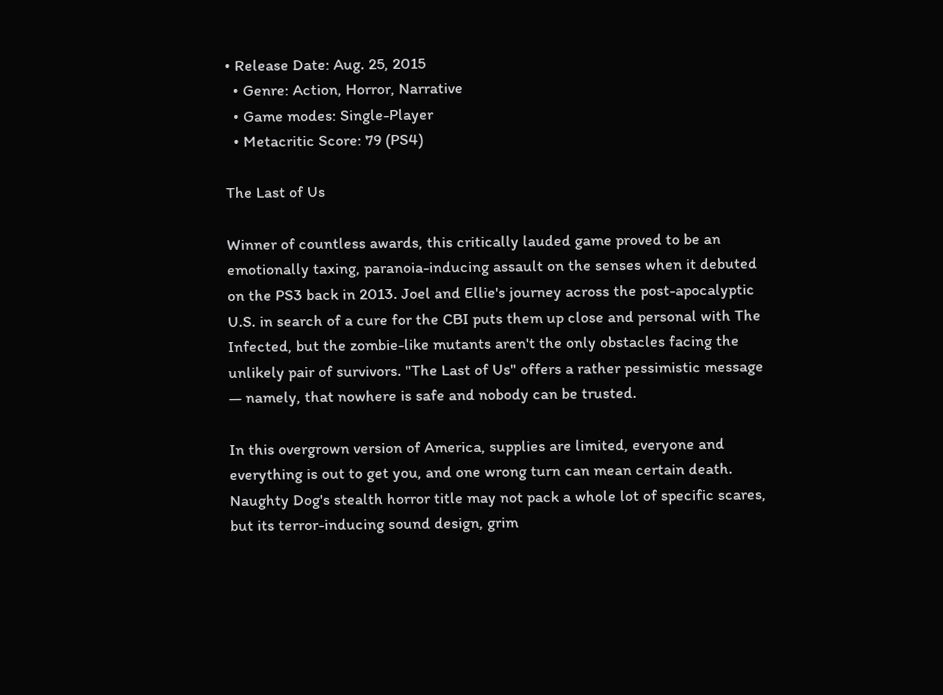• Release Date: Aug. 25, 2015
  • Genre: Action, Horror, Narrative
  • Game modes: Single-Player
  • Metacritic Score: 79 (PS4)

The Last of Us

Winner of countless awards, this critically lauded game proved to be an emotionally taxing, paranoia-inducing assault on the senses when it debuted on the PS3 back in 2013. Joel and Ellie's journey across the post-apocalyptic U.S. in search of a cure for the CBI puts them up close and personal with The Infected, but the zombie-like mutants aren't the only obstacles facing the unlikely pair of survivors. "The Last of Us" offers a rather pessimistic message — namely, that nowhere is safe and nobody can be trusted.

In this overgrown version of America, supplies are limited, everyone and everything is out to get you, and one wrong turn can mean certain death. Naughty Dog's stealth horror title may not pack a whole lot of specific scares, but its terror-inducing sound design, grim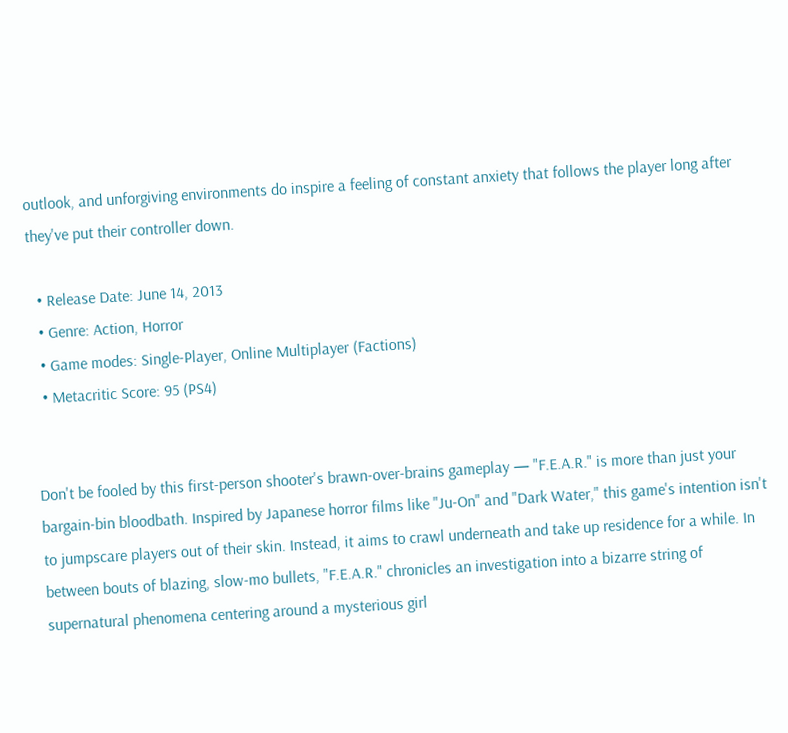outlook, and unforgiving environments do inspire a feeling of constant anxiety that follows the player long after they've put their controller down.

  • Release Date: June 14, 2013
  • Genre: Action, Horror
  • Game modes: Single-Player, Online Multiplayer (Factions)
  • Metacritic Score: 95 (PS4)


Don't be fooled by this first-person shooter's brawn-over-brains gameplay — "F.E.A.R." is more than just your bargain-bin bloodbath. Inspired by Japanese horror films like "Ju-On" and "Dark Water," this game's intention isn't to jumpscare players out of their skin. Instead, it aims to crawl underneath and take up residence for a while. In between bouts of blazing, slow-mo bullets, "F.E.A.R." chronicles an investigation into a bizarre string of supernatural phenomena centering around a mysterious girl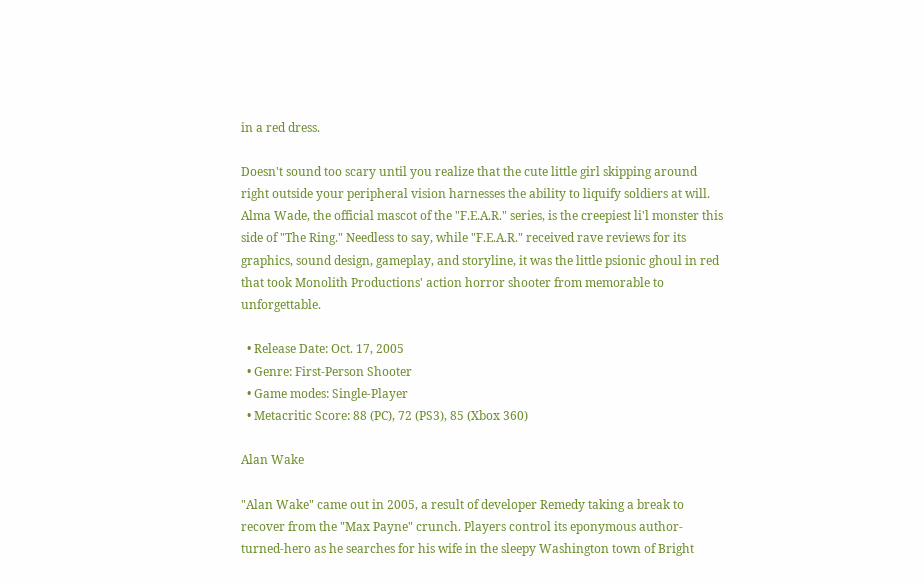in a red dress.

Doesn't sound too scary until you realize that the cute little girl skipping around right outside your peripheral vision harnesses the ability to liquify soldiers at will. Alma Wade, the official mascot of the "F.E.A.R." series, is the creepiest li'l monster this side of "The Ring." Needless to say, while "F.E.A.R." received rave reviews for its graphics, sound design, gameplay, and storyline, it was the little psionic ghoul in red that took Monolith Productions' action horror shooter from memorable to unforgettable.

  • Release Date: Oct. 17, 2005
  • Genre: First-Person Shooter
  • Game modes: Single-Player
  • Metacritic Score: 88 (PC), 72 (PS3), 85 (Xbox 360)

Alan Wake

"Alan Wake" came out in 2005, a result of developer Remedy taking a break to recover from the "Max Payne" crunch. Players control its eponymous author-turned-hero as he searches for his wife in the sleepy Washington town of Bright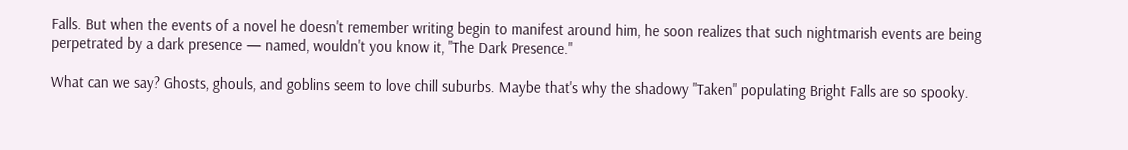Falls. But when the events of a novel he doesn't remember writing begin to manifest around him, he soon realizes that such nightmarish events are being perpetrated by a dark presence — named, wouldn't you know it, "The Dark Presence."

What can we say? Ghosts, ghouls, and goblins seem to love chill suburbs. Maybe that's why the shadowy "Taken" populating Bright Falls are so spooky.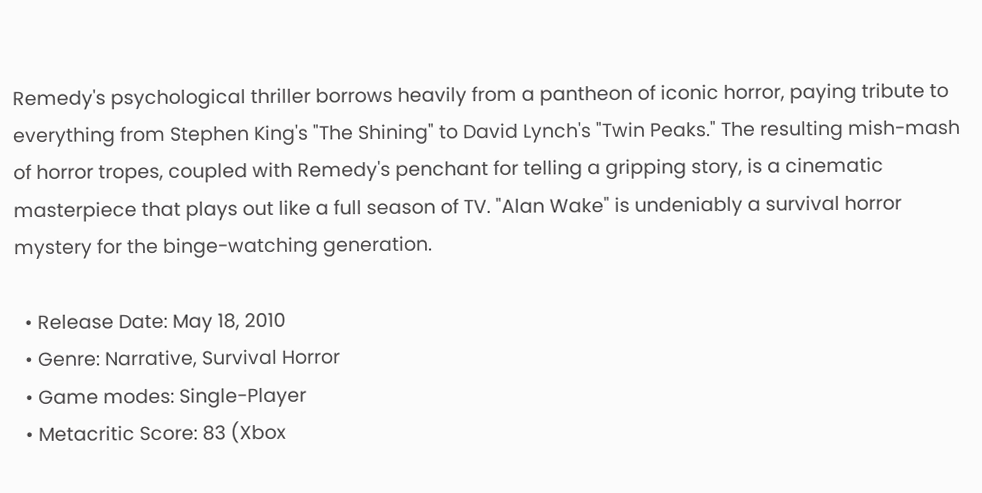Remedy's psychological thriller borrows heavily from a pantheon of iconic horror, paying tribute to everything from Stephen King's "The Shining" to David Lynch's "Twin Peaks." The resulting mish-mash of horror tropes, coupled with Remedy's penchant for telling a gripping story, is a cinematic masterpiece that plays out like a full season of TV. "Alan Wake" is undeniably a survival horror mystery for the binge-watching generation.

  • Release Date: May 18, 2010
  • Genre: Narrative, Survival Horror
  • Game modes: Single-Player
  • Metacritic Score: 83 (Xbox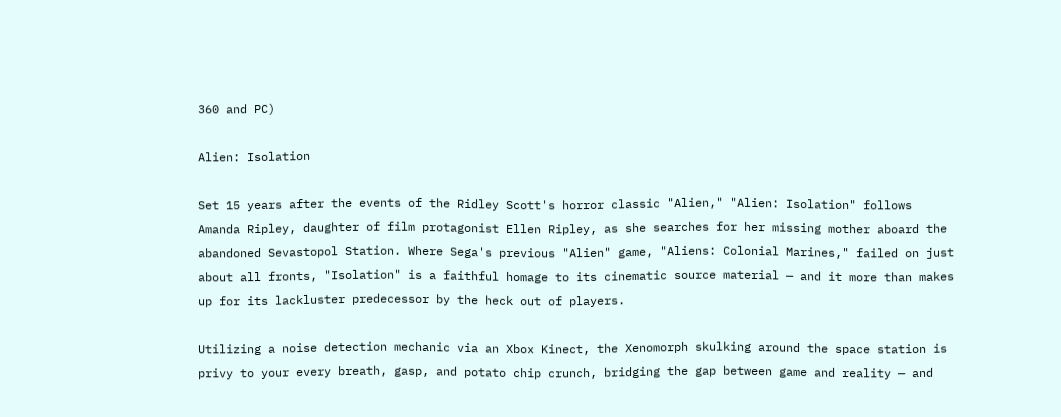360 and PC)

Alien: Isolation

Set 15 years after the events of the Ridley Scott's horror classic "Alien," "Alien: Isolation" follows Amanda Ripley, daughter of film protagonist Ellen Ripley, as she searches for her missing mother aboard the abandoned Sevastopol Station. Where Sega's previous "Alien" game, "Aliens: Colonial Marines," failed on just about all fronts, "Isolation" is a faithful homage to its cinematic source material — and it more than makes up for its lackluster predecessor by the heck out of players.

Utilizing a noise detection mechanic via an Xbox Kinect, the Xenomorph skulking around the space station is privy to your every breath, gasp, and potato chip crunch, bridging the gap between game and reality — and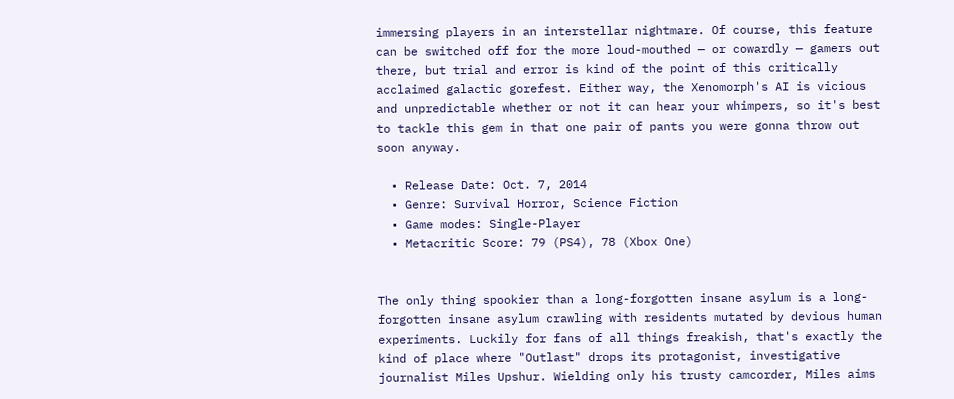immersing players in an interstellar nightmare. Of course, this feature can be switched off for the more loud-mouthed — or cowardly — gamers out there, but trial and error is kind of the point of this critically acclaimed galactic gorefest. Either way, the Xenomorph's AI is vicious and unpredictable whether or not it can hear your whimpers, so it's best to tackle this gem in that one pair of pants you were gonna throw out soon anyway.

  • Release Date: Oct. 7, 2014
  • Genre: Survival Horror, Science Fiction
  • Game modes: Single-Player
  • Metacritic Score: 79 (PS4), 78 (Xbox One)


The only thing spookier than a long-forgotten insane asylum is a long-forgotten insane asylum crawling with residents mutated by devious human experiments. Luckily for fans of all things freakish, that's exactly the kind of place where "Outlast" drops its protagonist, investigative journalist Miles Upshur. Wielding only his trusty camcorder, Miles aims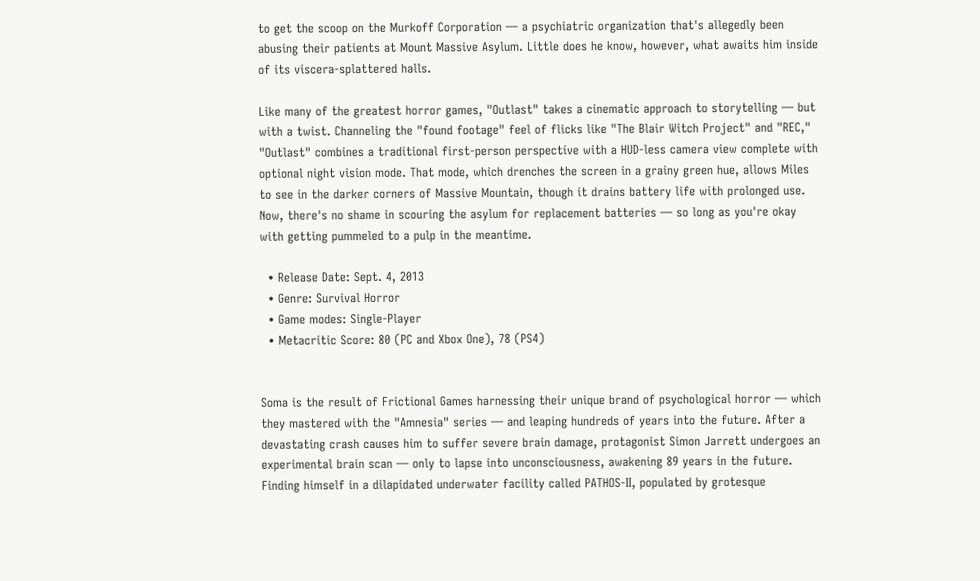to get the scoop on the Murkoff Corporation — a psychiatric organization that's allegedly been abusing their patients at Mount Massive Asylum. Little does he know, however, what awaits him inside of its viscera-splattered halls.

Like many of the greatest horror games, "Outlast" takes a cinematic approach to storytelling — but with a twist. Channeling the "found footage" feel of flicks like "The Blair Witch Project" and "REC," "Outlast" combines a traditional first-person perspective with a HUD-less camera view complete with optional night vision mode. That mode, which drenches the screen in a grainy green hue, allows Miles to see in the darker corners of Massive Mountain, though it drains battery life with prolonged use. Now, there's no shame in scouring the asylum for replacement batteries — so long as you're okay with getting pummeled to a pulp in the meantime.

  • Release Date: Sept. 4, 2013
  • Genre: Survival Horror
  • Game modes: Single-Player
  • Metacritic Score: 80 (PC and Xbox One), 78 (PS4)


Soma is the result of Frictional Games harnessing their unique brand of psychological horror — which they mastered with the "Amnesia" series — and leaping hundreds of years into the future. After a devastating crash causes him to suffer severe brain damage, protagonist Simon Jarrett undergoes an experimental brain scan — only to lapse into unconsciousness, awakening 89 years in the future. Finding himself in a dilapidated underwater facility called PATHOS-II, populated by grotesque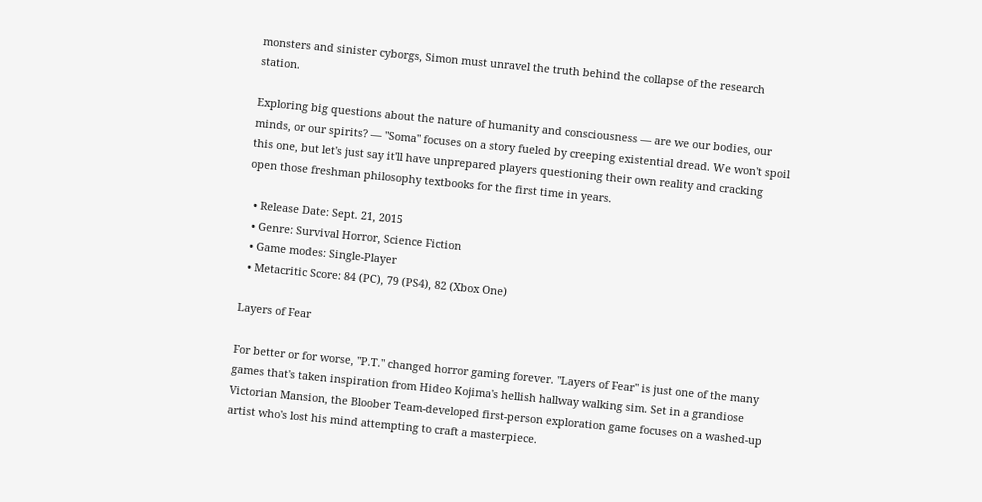monsters and sinister cyborgs, Simon must unravel the truth behind the collapse of the research station.

Exploring big questions about the nature of humanity and consciousness — are we our bodies, our minds, or our spirits? — "Soma" focuses on a story fueled by creeping existential dread. We won't spoil this one, but let's just say it'll have unprepared players questioning their own reality and cracking open those freshman philosophy textbooks for the first time in years.

  • Release Date: Sept. 21, 2015
  • Genre: Survival Horror, Science Fiction
  • Game modes: Single-Player
  • Metacritic Score: 84 (PC), 79 (PS4), 82 (Xbox One)

Layers of Fear

For better or for worse, "P.T." changed horror gaming forever. "Layers of Fear" is just one of the many games that's taken inspiration from Hideo Kojima's hellish hallway walking sim. Set in a grandiose Victorian Mansion, the Bloober Team-developed first-person exploration game focuses on a washed-up artist who's lost his mind attempting to craft a masterpiece.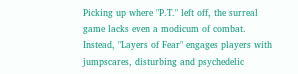Picking up where "P.T." left off, the surreal game lacks even a modicum of combat. Instead, "Layers of Fear" engages players with jumpscares, disturbing and psychedelic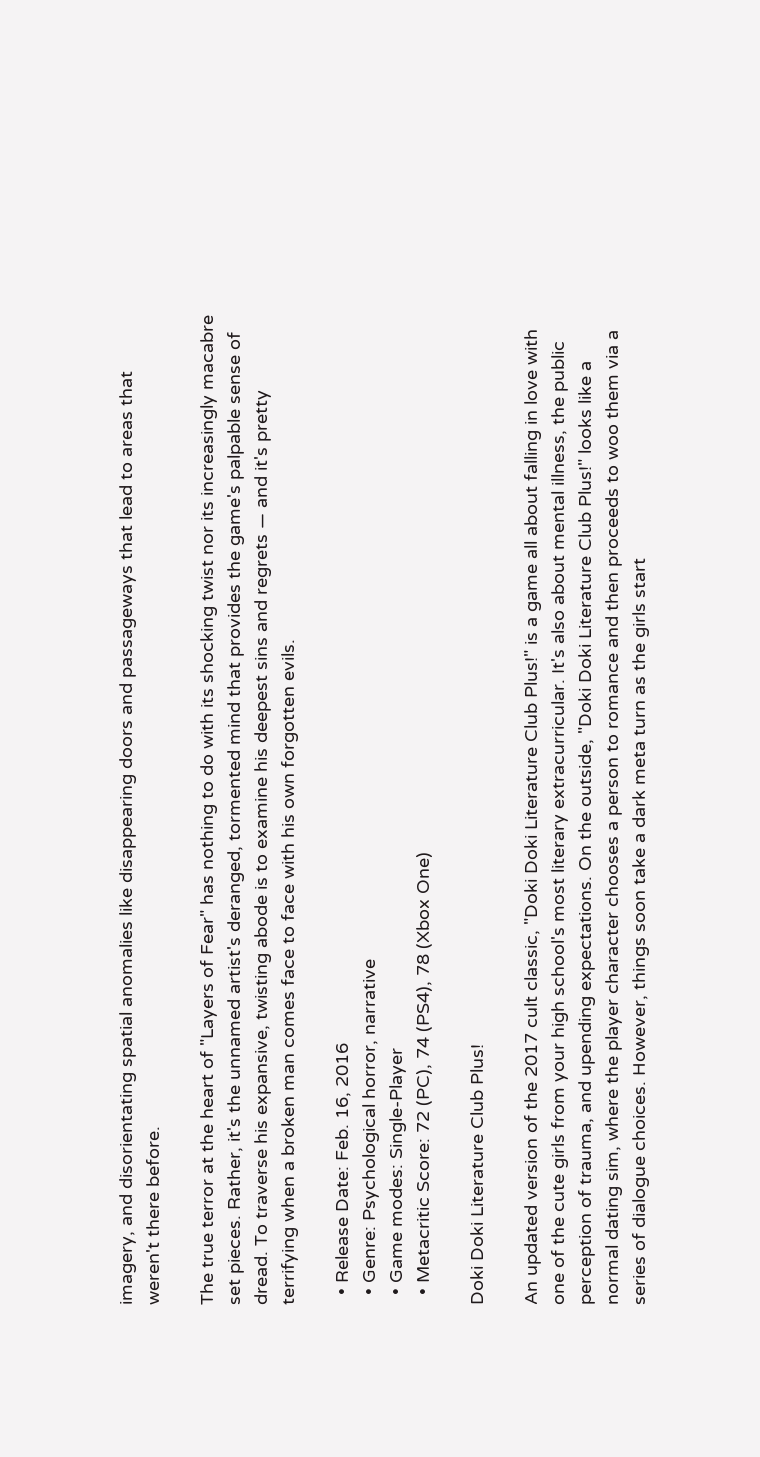imagery, and disorientating spatial anomalies like disappearing doors and passageways that lead to areas that weren't there before.

The true terror at the heart of "Layers of Fear" has nothing to do with its shocking twist nor its increasingly macabre set pieces. Rather, it's the unnamed artist's deranged, tormented mind that provides the game's palpable sense of dread. To traverse his expansive, twisting abode is to examine his deepest sins and regrets — and it's pretty terrifying when a broken man comes face to face with his own forgotten evils.

  • Release Date: Feb. 16, 2016
  • Genre: Psychological horror, narrative
  • Game modes: Single-Player
  • Metacritic Score: 72 (PC), 74 (PS4), 78 (Xbox One)

Doki Doki Literature Club Plus!

An updated version of the 2017 cult classic, "Doki Doki Literature Club Plus!" is a game all about falling in love with one of the cute girls from your high school's most literary extracurricular. It's also about mental illness, the public perception of trauma, and upending expectations. On the outside, "Doki Doki Literature Club Plus!" looks like a normal dating sim, where the player character chooses a person to romance and then proceeds to woo them via a series of dialogue choices. However, things soon take a dark meta turn as the girls start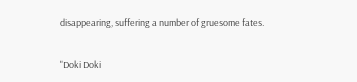disappearing, suffering a number of gruesome fates.

"Doki Doki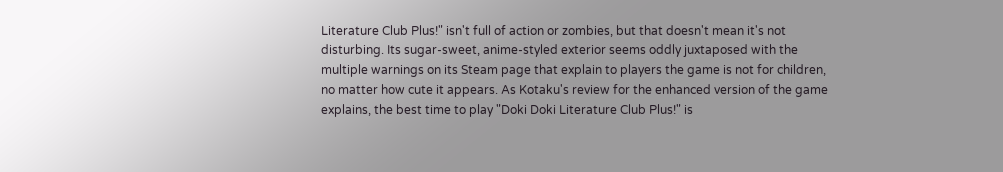Literature Club Plus!" isn't full of action or zombies, but that doesn't mean it's not disturbing. Its sugar-sweet, anime-styled exterior seems oddly juxtaposed with the multiple warnings on its Steam page that explain to players the game is not for children, no matter how cute it appears. As Kotaku's review for the enhanced version of the game explains, the best time to play "Doki Doki Literature Club Plus!" is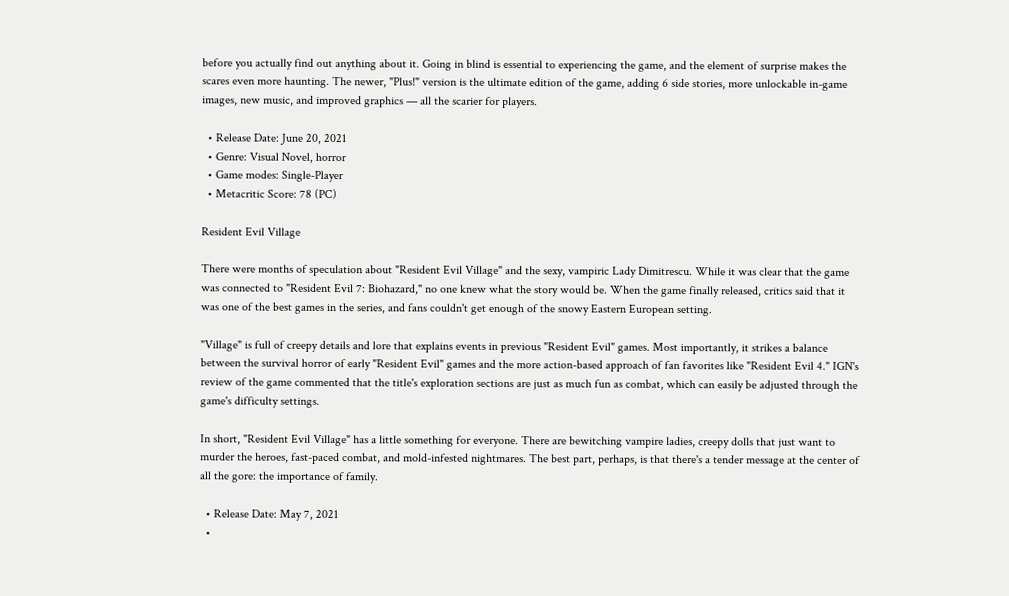before you actually find out anything about it. Going in blind is essential to experiencing the game, and the element of surprise makes the scares even more haunting. The newer, "Plus!" version is the ultimate edition of the game, adding 6 side stories, more unlockable in-game images, new music, and improved graphics — all the scarier for players.

  • Release Date: June 20, 2021
  • Genre: Visual Novel, horror
  • Game modes: Single-Player
  • Metacritic Score: 78 (PC)

Resident Evil Village

There were months of speculation about "Resident Evil Village" and the sexy, vampiric Lady Dimitrescu. While it was clear that the game was connected to "Resident Evil 7: Biohazard," no one knew what the story would be. When the game finally released, critics said that it was one of the best games in the series, and fans couldn't get enough of the snowy Eastern European setting.

"Village" is full of creepy details and lore that explains events in previous "Resident Evil" games. Most importantly, it strikes a balance between the survival horror of early "Resident Evil" games and the more action-based approach of fan favorites like "Resident Evil 4." IGN's review of the game commented that the title's exploration sections are just as much fun as combat, which can easily be adjusted through the game's difficulty settings.

In short, "Resident Evil Village" has a little something for everyone. There are bewitching vampire ladies, creepy dolls that just want to murder the heroes, fast-paced combat, and mold-infested nightmares. The best part, perhaps, is that there's a tender message at the center of all the gore: the importance of family.

  • Release Date: May 7, 2021
  •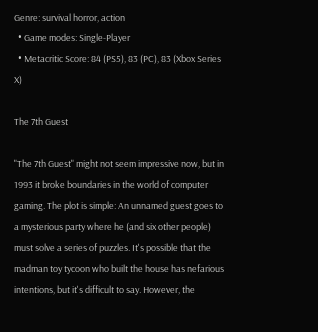Genre: survival horror, action
  • Game modes: Single-Player
  • Metacritic Score: 84 (PS5), 83 (PC), 83 (Xbox Series X)

The 7th Guest

"The 7th Guest" might not seem impressive now, but in 1993 it broke boundaries in the world of computer gaming. The plot is simple: An unnamed guest goes to a mysterious party where he (and six other people) must solve a series of puzzles. It's possible that the madman toy tycoon who built the house has nefarious intentions, but it's difficult to say. However, the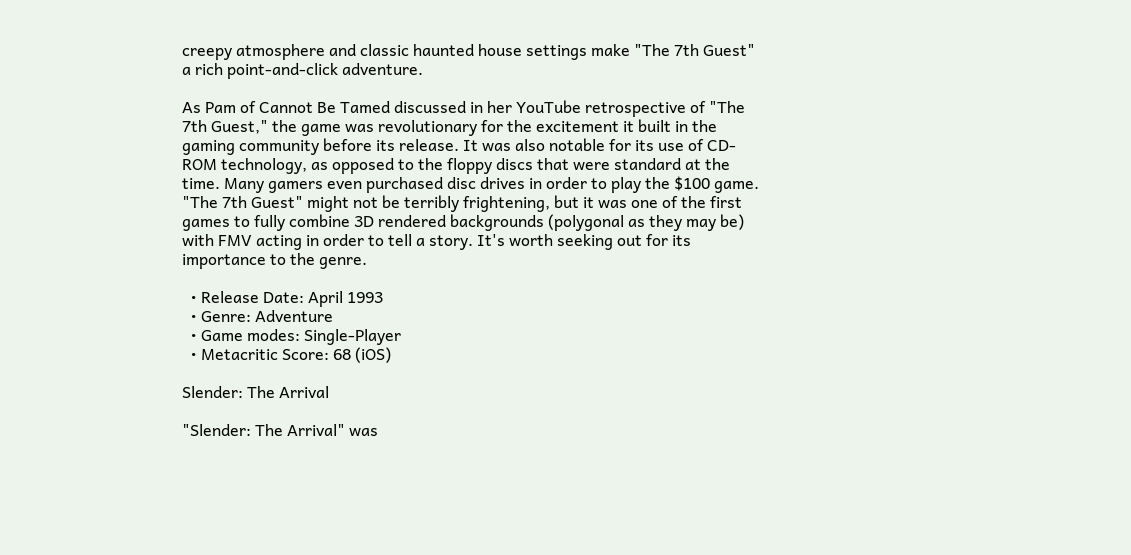creepy atmosphere and classic haunted house settings make "The 7th Guest" a rich point-and-click adventure.

As Pam of Cannot Be Tamed discussed in her YouTube retrospective of "The 7th Guest," the game was revolutionary for the excitement it built in the gaming community before its release. It was also notable for its use of CD-ROM technology, as opposed to the floppy discs that were standard at the time. Many gamers even purchased disc drives in order to play the $100 game. "The 7th Guest" might not be terribly frightening, but it was one of the first games to fully combine 3D rendered backgrounds (polygonal as they may be) with FMV acting in order to tell a story. It's worth seeking out for its importance to the genre.

  • Release Date: April 1993
  • Genre: Adventure
  • Game modes: Single-Player
  • Metacritic Score: 68 (iOS)

Slender: The Arrival

"Slender: The Arrival" was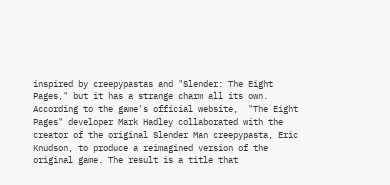inspired by creepypastas and "Slender: The Eight Pages," but it has a strange charm all its own. According to the game's official website,  "The Eight Pages" developer Mark Hadley collaborated with the creator of the original Slender Man creepypasta, Eric Knudson, to produce a reimagined version of the original game. The result is a title that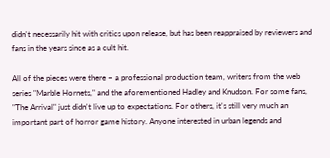didn't necessarily hit with critics upon release, but has been reappraised by reviewers and fans in the years since as a cult hit.

All of the pieces were there – a professional production team, writers from the web series "Marble Hornets," and the aforementioned Hadley and Knudson. For some fans, "The Arrival" just didn't live up to expectations. For others, it's still very much an important part of horror game history. Anyone interested in urban legends and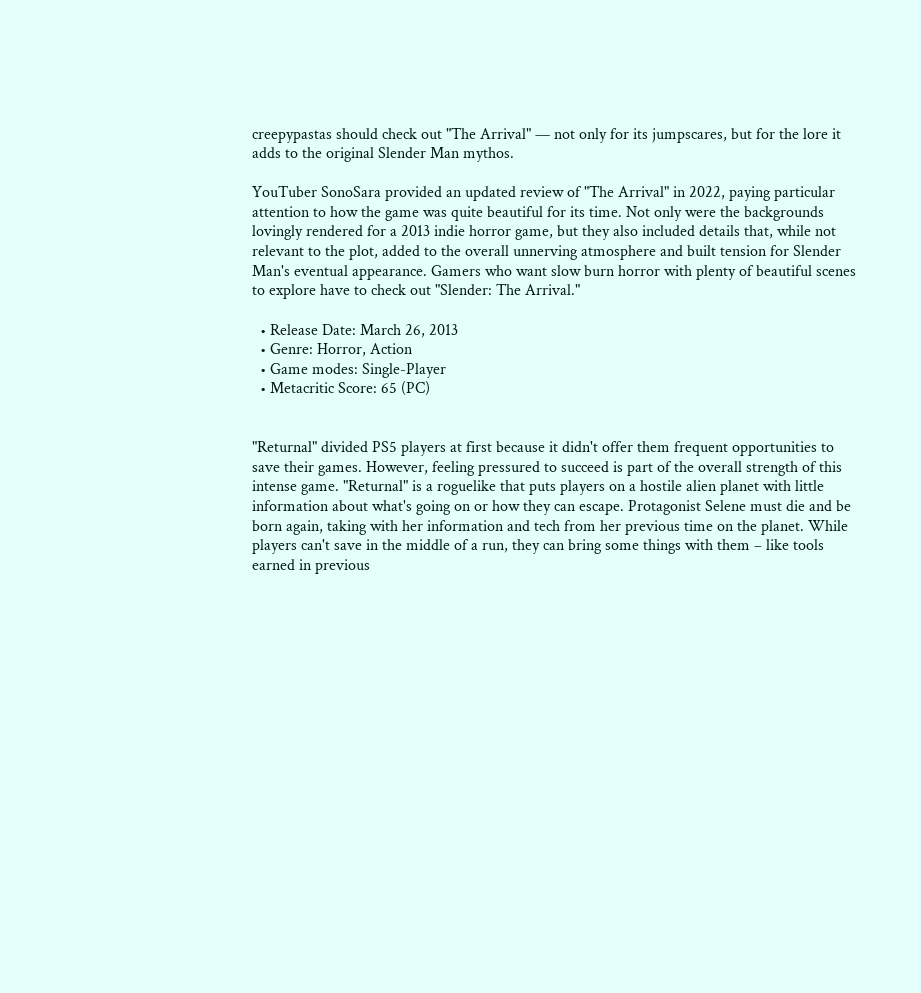creepypastas should check out "The Arrival" — not only for its jumpscares, but for the lore it adds to the original Slender Man mythos.

YouTuber SonoSara provided an updated review of "The Arrival" in 2022, paying particular attention to how the game was quite beautiful for its time. Not only were the backgrounds lovingly rendered for a 2013 indie horror game, but they also included details that, while not relevant to the plot, added to the overall unnerving atmosphere and built tension for Slender Man's eventual appearance. Gamers who want slow burn horror with plenty of beautiful scenes to explore have to check out "Slender: The Arrival."

  • Release Date: March 26, 2013
  • Genre: Horror, Action
  • Game modes: Single-Player
  • Metacritic Score: 65 (PC)


"Returnal" divided PS5 players at first because it didn't offer them frequent opportunities to save their games. However, feeling pressured to succeed is part of the overall strength of this intense game. "Returnal" is a roguelike that puts players on a hostile alien planet with little information about what's going on or how they can escape. Protagonist Selene must die and be born again, taking with her information and tech from her previous time on the planet. While players can't save in the middle of a run, they can bring some things with them – like tools earned in previous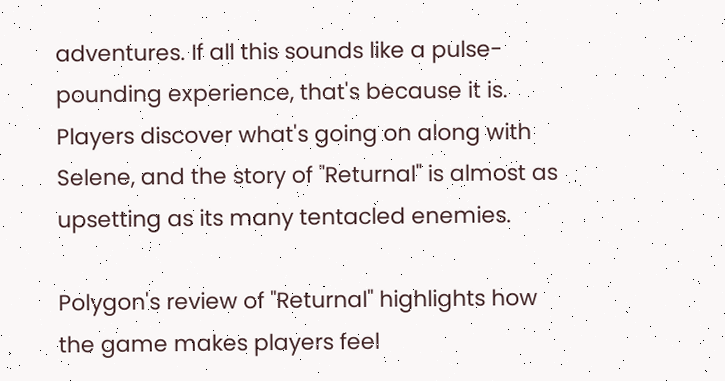adventures. If all this sounds like a pulse-pounding experience, that's because it is. Players discover what's going on along with Selene, and the story of "Returnal" is almost as upsetting as its many tentacled enemies.

Polygon's review of "Returnal" highlights how the game makes players feel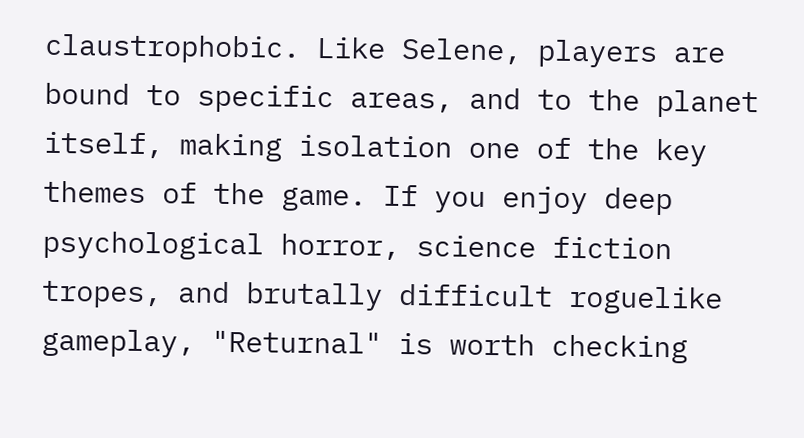claustrophobic. Like Selene, players are bound to specific areas, and to the planet itself, making isolation one of the key themes of the game. If you enjoy deep psychological horror, science fiction tropes, and brutally difficult roguelike gameplay, "Returnal" is worth checking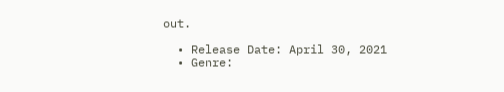out.

  • Release Date: April 30, 2021
  • Genre: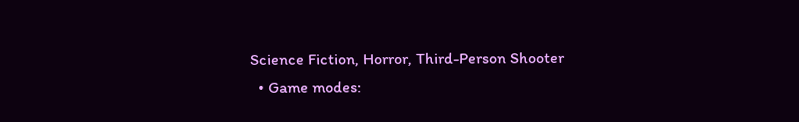Science Fiction, Horror, Third-Person Shooter
  • Game modes: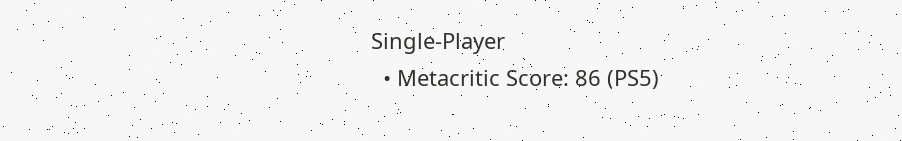Single-Player
  • Metacritic Score: 86 (PS5)